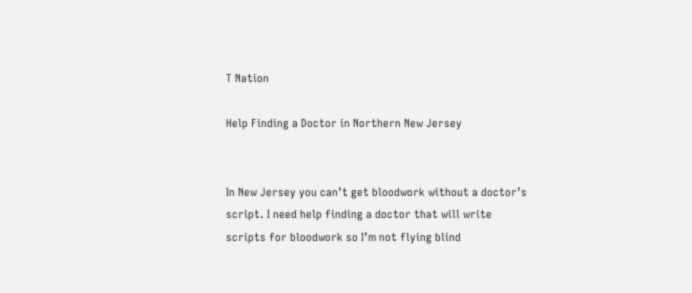T Nation

Help Finding a Doctor in Northern New Jersey


In New Jersey you can’t get bloodwork without a doctor’s script. I need help finding a doctor that will write scripts for bloodwork so I’m not flying blind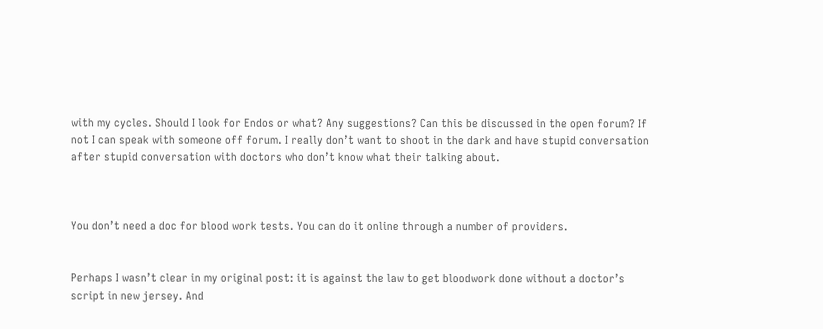with my cycles. Should I look for Endos or what? Any suggestions? Can this be discussed in the open forum? If not I can speak with someone off forum. I really don’t want to shoot in the dark and have stupid conversation after stupid conversation with doctors who don’t know what their talking about.



You don’t need a doc for blood work tests. You can do it online through a number of providers.


Perhaps I wasn’t clear in my original post: it is against the law to get bloodwork done without a doctor’s script in new jersey. And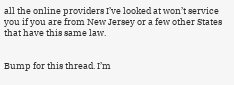all the online providers I’ve looked at won’t service you if you are from New Jersey or a few other States that have this same law.


Bump for this thread. I’m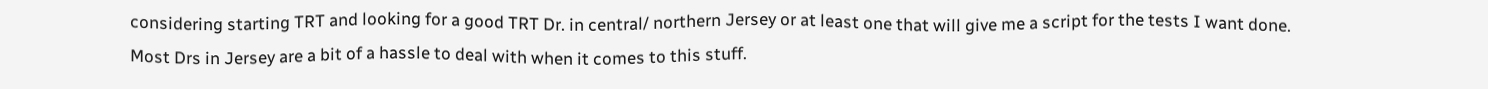considering starting TRT and looking for a good TRT Dr. in central/ northern Jersey or at least one that will give me a script for the tests I want done. Most Drs in Jersey are a bit of a hassle to deal with when it comes to this stuff.